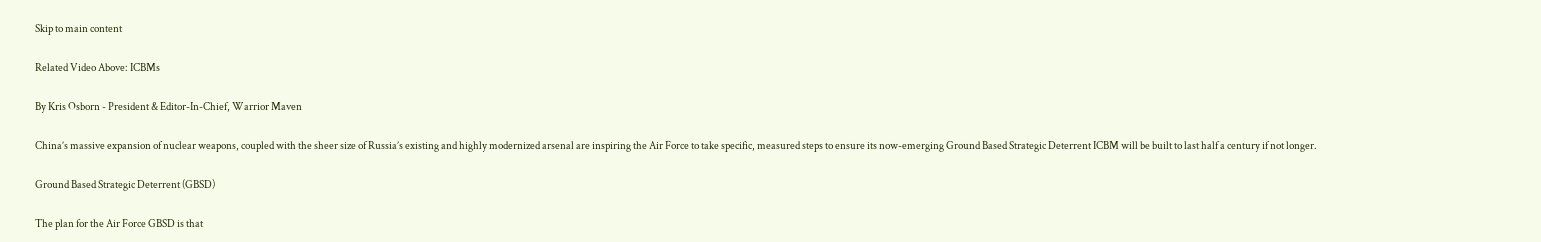Skip to main content

Related Video Above: ICBMs

By Kris Osborn - President & Editor-In-Chief, Warrior Maven

China’s massive expansion of nuclear weapons, coupled with the sheer size of Russia’s existing and highly modernized arsenal are inspiring the Air Force to take specific, measured steps to ensure its now-emerging Ground Based Strategic Deterrent ICBM will be built to last half a century if not longer.

Ground Based Strategic Deterrent (GBSD)

The plan for the Air Force GBSD is that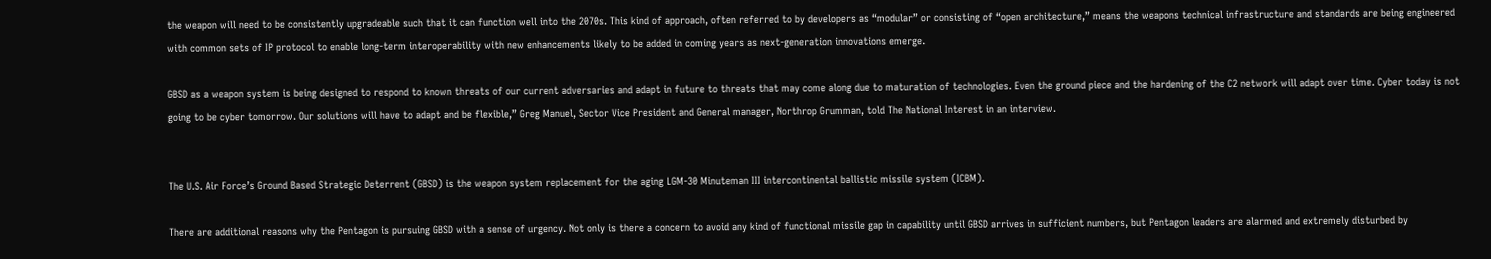the weapon will need to be consistently upgradeable such that it can function well into the 2070s. This kind of approach, often referred to by developers as “modular” or consisting of “open architecture,” means the weapons technical infrastructure and standards are being engineered with common sets of IP protocol to enable long-term interoperability with new enhancements likely to be added in coming years as next-generation innovations emerge.

GBSD as a weapon system is being designed to respond to known threats of our current adversaries and adapt in future to threats that may come along due to maturation of technologies. Even the ground piece and the hardening of the C2 network will adapt over time. Cyber today is not going to be cyber tomorrow. Our solutions will have to adapt and be flexible,” Greg Manuel, Sector Vice President and General manager, Northrop Grumman, told The National Interest in an interview.


The U.S. Air Force’s Ground Based Strategic Deterrent (GBSD) is the weapon system replacement for the aging LGM-30 Minuteman III intercontinental ballistic missile system (ICBM).

There are additional reasons why the Pentagon is pursuing GBSD with a sense of urgency. Not only is there a concern to avoid any kind of functional missile gap in capability until GBSD arrives in sufficient numbers, but Pentagon leaders are alarmed and extremely disturbed by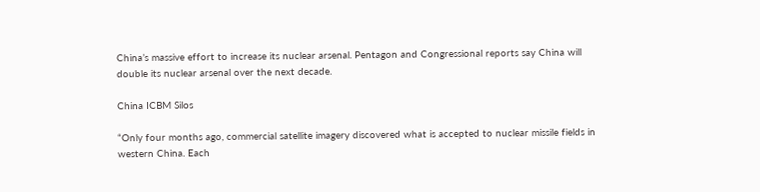China’s massive effort to increase its nuclear arsenal. Pentagon and Congressional reports say China will double its nuclear arsenal over the next decade.

China ICBM Silos

“Only four months ago, commercial satellite imagery discovered what is accepted to nuclear missile fields in western China. Each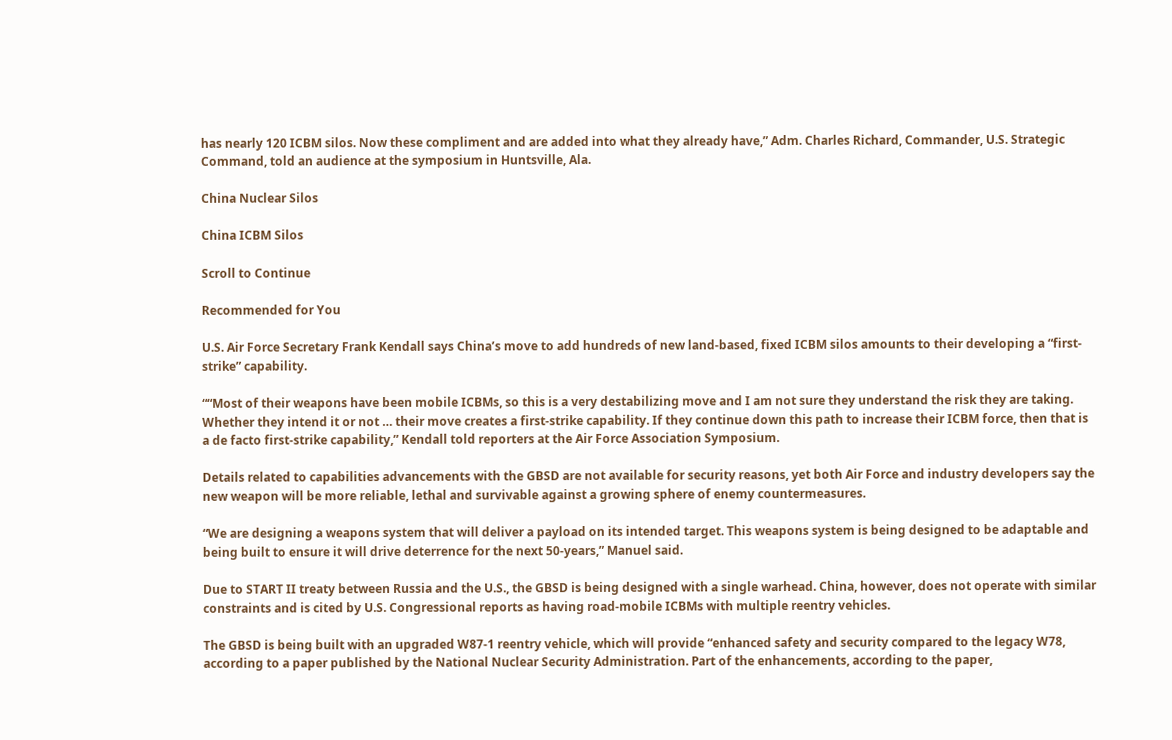has nearly 120 ICBM silos. Now these compliment and are added into what they already have,” Adm. Charles Richard, Commander, U.S. Strategic Command, told an audience at the symposium in Huntsville, Ala.

China Nuclear Silos

China ICBM Silos

Scroll to Continue

Recommended for You

U.S. Air Force Secretary Frank Kendall says China’s move to add hundreds of new land-based, fixed ICBM silos amounts to their developing a “first-strike” capability.

““Most of their weapons have been mobile ICBMs, so this is a very destabilizing move and I am not sure they understand the risk they are taking. Whether they intend it or not … their move creates a first-strike capability. If they continue down this path to increase their ICBM force, then that is a de facto first-strike capability,” Kendall told reporters at the Air Force Association Symposium.

Details related to capabilities advancements with the GBSD are not available for security reasons, yet both Air Force and industry developers say the new weapon will be more reliable, lethal and survivable against a growing sphere of enemy countermeasures.

“We are designing a weapons system that will deliver a payload on its intended target. This weapons system is being designed to be adaptable and being built to ensure it will drive deterrence for the next 50-years,” Manuel said.

Due to START II treaty between Russia and the U.S., the GBSD is being designed with a single warhead. China, however, does not operate with similar constraints and is cited by U.S. Congressional reports as having road-mobile ICBMs with multiple reentry vehicles.

The GBSD is being built with an upgraded W87-1 reentry vehicle, which will provide “enhanced safety and security compared to the legacy W78, according to a paper published by the National Nuclear Security Administration. Part of the enhancements, according to the paper,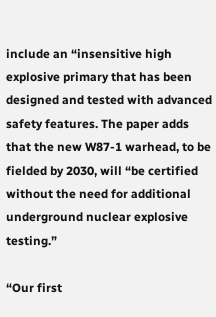include an “insensitive high explosive primary that has been designed and tested with advanced safety features. The paper adds that the new W87-1 warhead, to be fielded by 2030, will “be certified without the need for additional underground nuclear explosive testing.”

“Our first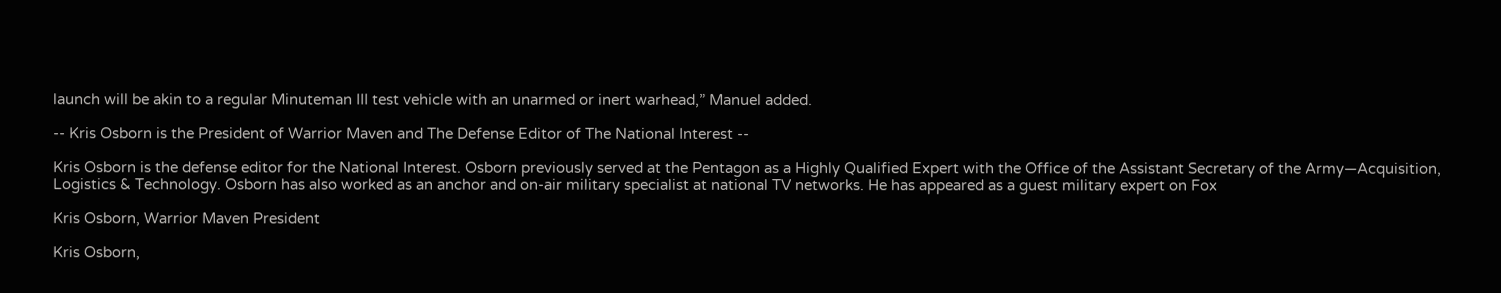launch will be akin to a regular Minuteman III test vehicle with an unarmed or inert warhead,” Manuel added.

-- Kris Osborn is the President of Warrior Maven and The Defense Editor of The National Interest --

Kris Osborn is the defense editor for the National Interest. Osborn previously served at the Pentagon as a Highly Qualified Expert with the Office of the Assistant Secretary of the Army—Acquisition, Logistics & Technology. Osborn has also worked as an anchor and on-air military specialist at national TV networks. He has appeared as a guest military expert on Fox

Kris Osborn, Warrior Maven President

Kris Osborn,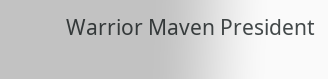Warrior Maven President